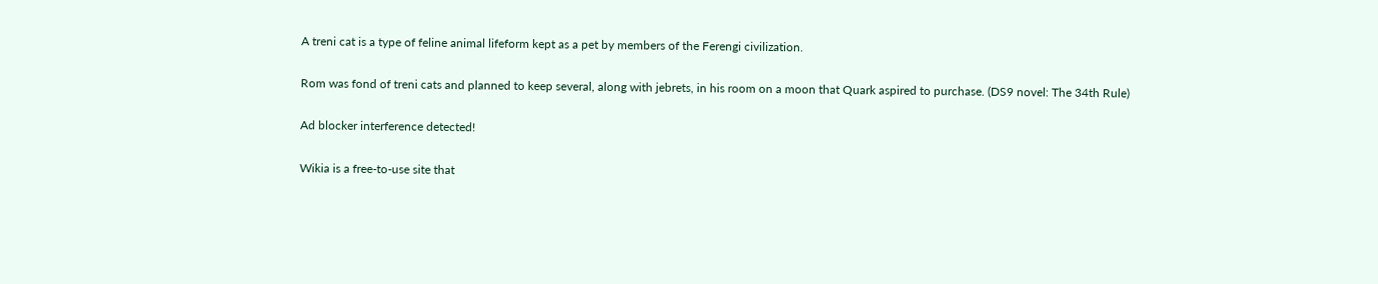A treni cat is a type of feline animal lifeform kept as a pet by members of the Ferengi civilization.

Rom was fond of treni cats and planned to keep several, along with jebrets, in his room on a moon that Quark aspired to purchase. (DS9 novel: The 34th Rule)

Ad blocker interference detected!

Wikia is a free-to-use site that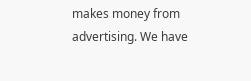makes money from advertising. We have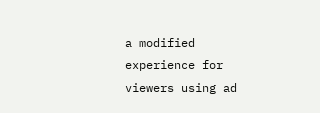a modified experience for viewers using ad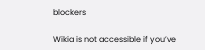blockers

Wikia is not accessible if you’ve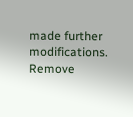made further modifications. Remove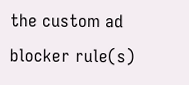the custom ad blocker rule(s)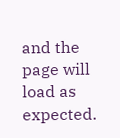and the page will load as expected.